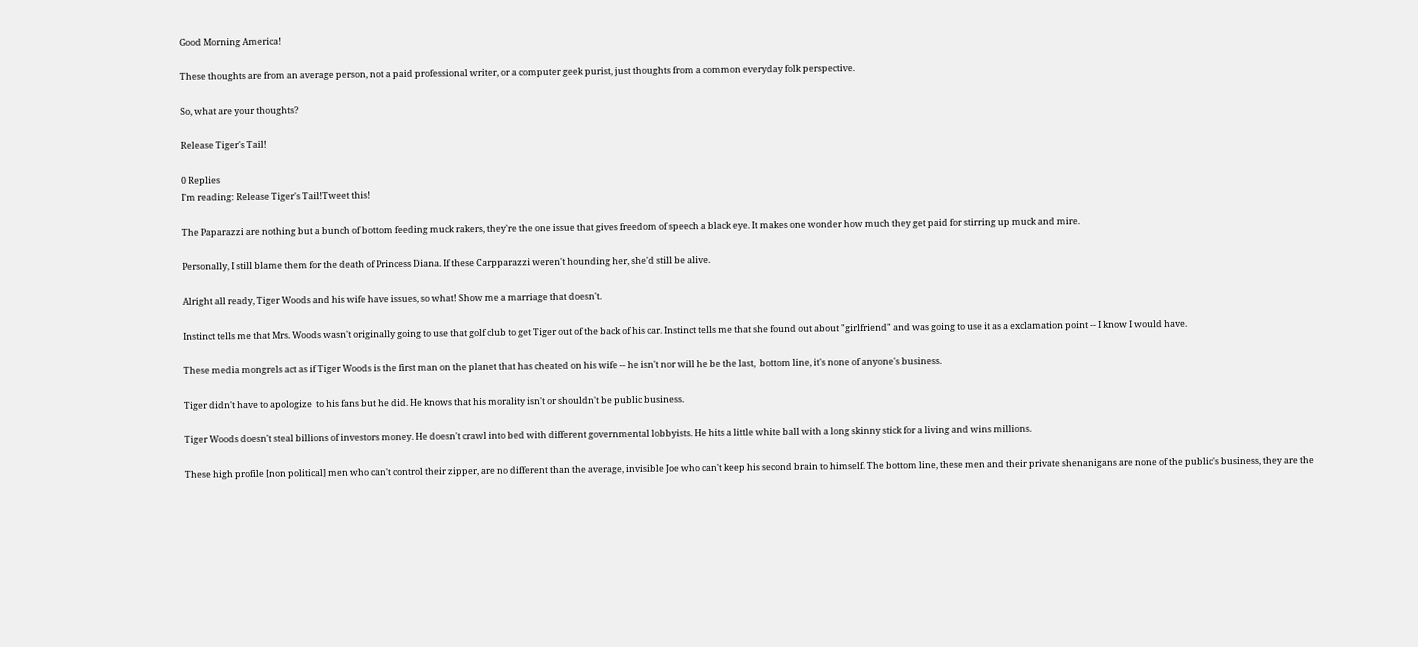Good Morning America!

These thoughts are from an average person, not a paid professional writer, or a computer geek purist, just thoughts from a common everyday folk perspective.

So, what are your thoughts?

Release Tiger's Tail!

0 Replies
I'm reading: Release Tiger's Tail!Tweet this!

The Paparazzi are nothing but a bunch of bottom feeding muck rakers, they're the one issue that gives freedom of speech a black eye. It makes one wonder how much they get paid for stirring up muck and mire.

Personally, I still blame them for the death of Princess Diana. If these Carpparazzi weren't hounding her, she'd still be alive.

Alright all ready, Tiger Woods and his wife have issues, so what! Show me a marriage that doesn't.

Instinct tells me that Mrs. Woods wasn't originally going to use that golf club to get Tiger out of the back of his car. Instinct tells me that she found out about "girlfriend" and was going to use it as a exclamation point -- I know I would have.

These media mongrels act as if Tiger Woods is the first man on the planet that has cheated on his wife -- he isn't nor will he be the last,  bottom line, it's none of anyone's business.

Tiger didn't have to apologize  to his fans but he did. He knows that his morality isn't or shouldn't be public business.

Tiger Woods doesn't steal billions of investors money. He doesn't crawl into bed with different governmental lobbyists. He hits a little white ball with a long skinny stick for a living and wins millions.

These high profile [non political] men who can't control their zipper, are no different than the average, invisible Joe who can't keep his second brain to himself. The bottom line, these men and their private shenanigans are none of the public's business, they are the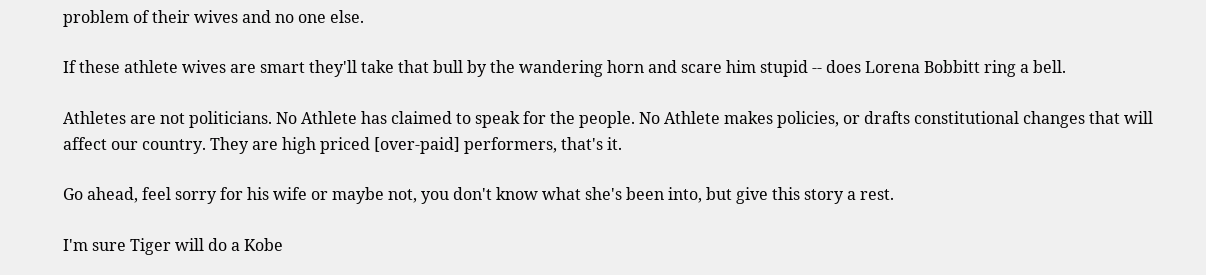problem of their wives and no one else.

If these athlete wives are smart they'll take that bull by the wandering horn and scare him stupid -- does Lorena Bobbitt ring a bell.

Athletes are not politicians. No Athlete has claimed to speak for the people. No Athlete makes policies, or drafts constitutional changes that will affect our country. They are high priced [over-paid] performers, that's it.

Go ahead, feel sorry for his wife or maybe not, you don't know what she's been into, but give this story a rest.

I'm sure Tiger will do a Kobe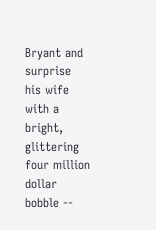Bryant and surprise his wife with a bright, glittering four million dollar bobble --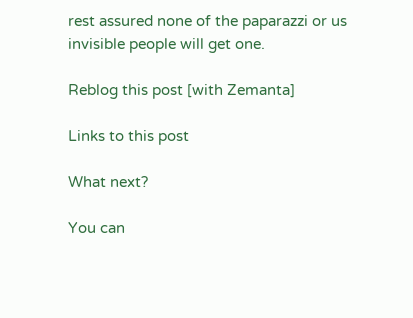rest assured none of the paparazzi or us invisible people will get one.

Reblog this post [with Zemanta]

Links to this post

What next?

You can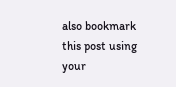also bookmark this post using your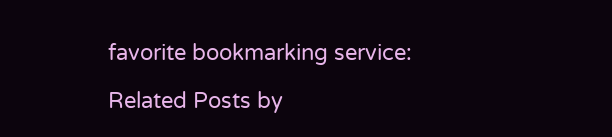favorite bookmarking service:

Related Posts by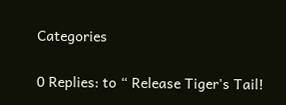Categories

0 Replies: to “ Release Tiger's Tail!